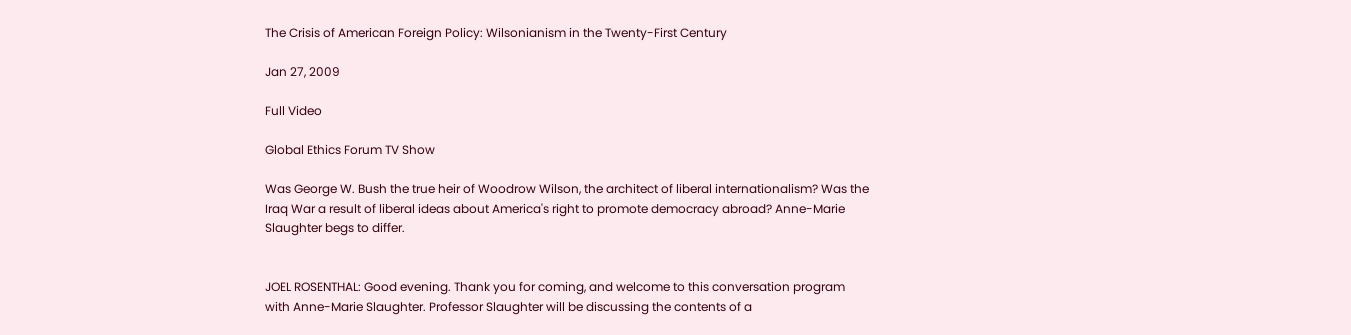The Crisis of American Foreign Policy: Wilsonianism in the Twenty-First Century

Jan 27, 2009

Full Video

Global Ethics Forum TV Show

Was George W. Bush the true heir of Woodrow Wilson, the architect of liberal internationalism? Was the Iraq War a result of liberal ideas about America's right to promote democracy abroad? Anne-Marie Slaughter begs to differ.


JOEL ROSENTHAL: Good evening. Thank you for coming, and welcome to this conversation program with Anne-Marie Slaughter. Professor Slaughter will be discussing the contents of a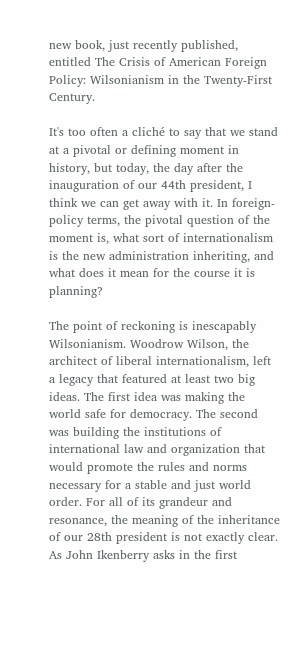new book, just recently published, entitled The Crisis of American Foreign Policy: Wilsonianism in the Twenty-First Century.

It's too often a cliché to say that we stand at a pivotal or defining moment in history, but today, the day after the inauguration of our 44th president, I think we can get away with it. In foreign-policy terms, the pivotal question of the moment is, what sort of internationalism is the new administration inheriting, and what does it mean for the course it is planning?

The point of reckoning is inescapably Wilsonianism. Woodrow Wilson, the architect of liberal internationalism, left a legacy that featured at least two big ideas. The first idea was making the world safe for democracy. The second was building the institutions of international law and organization that would promote the rules and norms necessary for a stable and just world order. For all of its grandeur and resonance, the meaning of the inheritance of our 28th president is not exactly clear. As John Ikenberry asks in the first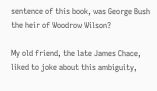sentence of this book, was George Bush the heir of Woodrow Wilson?

My old friend, the late James Chace, liked to joke about this ambiguity,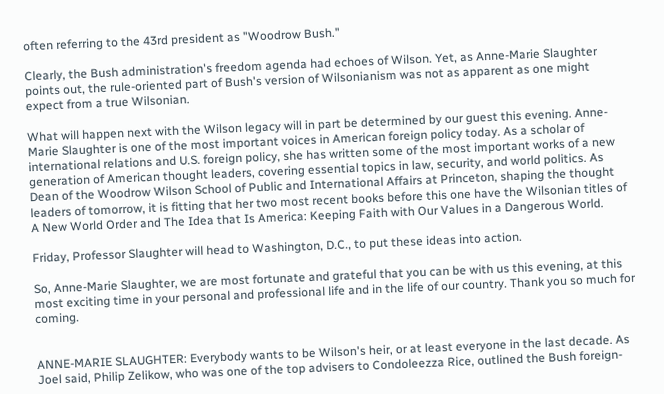often referring to the 43rd president as "Woodrow Bush."

Clearly, the Bush administration's freedom agenda had echoes of Wilson. Yet, as Anne-Marie Slaughter points out, the rule-oriented part of Bush's version of Wilsonianism was not as apparent as one might expect from a true Wilsonian.

What will happen next with the Wilson legacy will in part be determined by our guest this evening. Anne-Marie Slaughter is one of the most important voices in American foreign policy today. As a scholar of international relations and U.S. foreign policy, she has written some of the most important works of a new generation of American thought leaders, covering essential topics in law, security, and world politics. As Dean of the Woodrow Wilson School of Public and International Affairs at Princeton, shaping the thought leaders of tomorrow, it is fitting that her two most recent books before this one have the Wilsonian titles of A New World Order and The Idea that Is America: Keeping Faith with Our Values in a Dangerous World.

Friday, Professor Slaughter will head to Washington, D.C., to put these ideas into action.

So, Anne-Marie Slaughter, we are most fortunate and grateful that you can be with us this evening, at this most exciting time in your personal and professional life and in the life of our country. Thank you so much for coming.


ANNE-MARIE SLAUGHTER: Everybody wants to be Wilson's heir, or at least everyone in the last decade. As Joel said, Philip Zelikow, who was one of the top advisers to Condoleezza Rice, outlined the Bush foreign-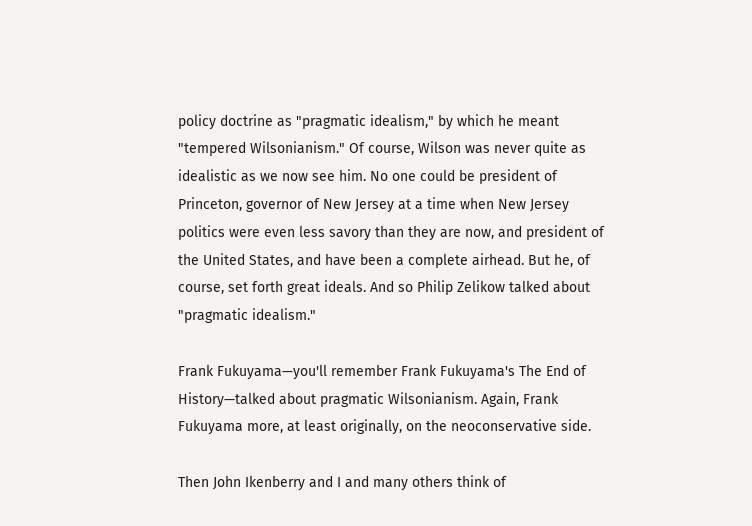policy doctrine as "pragmatic idealism," by which he meant "tempered Wilsonianism." Of course, Wilson was never quite as idealistic as we now see him. No one could be president of Princeton, governor of New Jersey at a time when New Jersey politics were even less savory than they are now, and president of the United States, and have been a complete airhead. But he, of course, set forth great ideals. And so Philip Zelikow talked about "pragmatic idealism."

Frank Fukuyama—you'll remember Frank Fukuyama's The End of History—talked about pragmatic Wilsonianism. Again, Frank Fukuyama more, at least originally, on the neoconservative side.

Then John Ikenberry and I and many others think of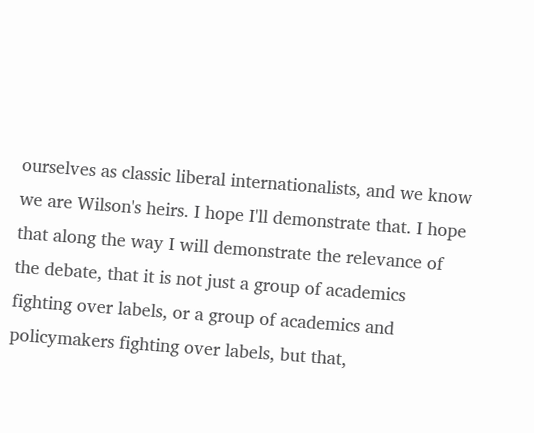ourselves as classic liberal internationalists, and we know we are Wilson's heirs. I hope I'll demonstrate that. I hope that along the way I will demonstrate the relevance of the debate, that it is not just a group of academics fighting over labels, or a group of academics and policymakers fighting over labels, but that,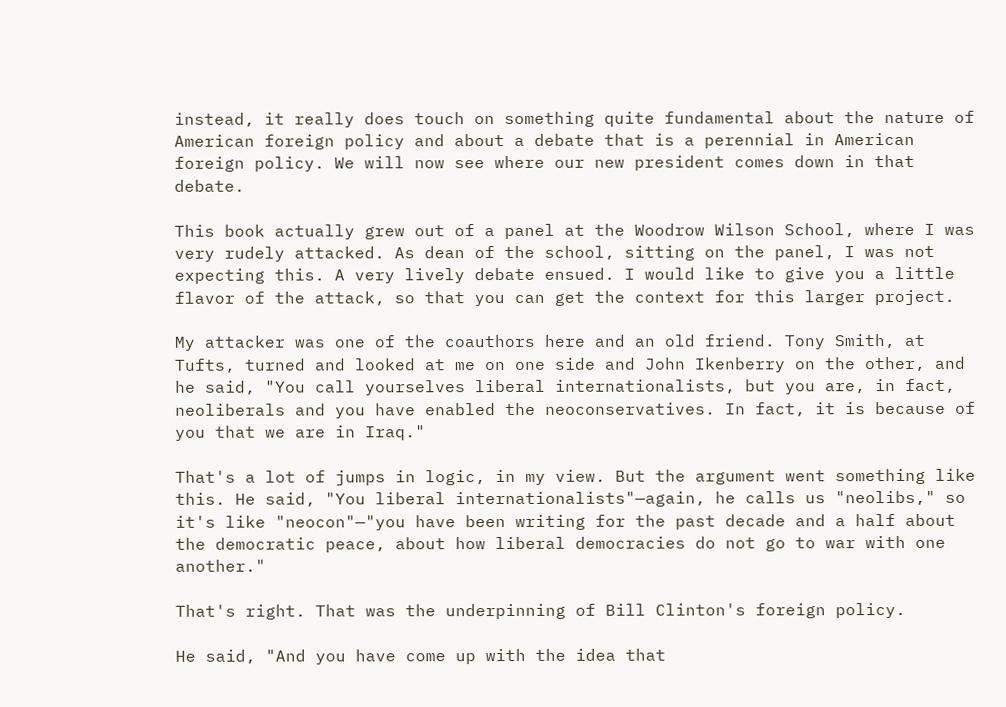instead, it really does touch on something quite fundamental about the nature of American foreign policy and about a debate that is a perennial in American foreign policy. We will now see where our new president comes down in that debate.

This book actually grew out of a panel at the Woodrow Wilson School, where I was very rudely attacked. As dean of the school, sitting on the panel, I was not expecting this. A very lively debate ensued. I would like to give you a little flavor of the attack, so that you can get the context for this larger project.

My attacker was one of the coauthors here and an old friend. Tony Smith, at Tufts, turned and looked at me on one side and John Ikenberry on the other, and he said, "You call yourselves liberal internationalists, but you are, in fact, neoliberals and you have enabled the neoconservatives. In fact, it is because of you that we are in Iraq."

That's a lot of jumps in logic, in my view. But the argument went something like this. He said, "You liberal internationalists"—again, he calls us "neolibs," so it's like "neocon"—"you have been writing for the past decade and a half about the democratic peace, about how liberal democracies do not go to war with one another."

That's right. That was the underpinning of Bill Clinton's foreign policy.

He said, "And you have come up with the idea that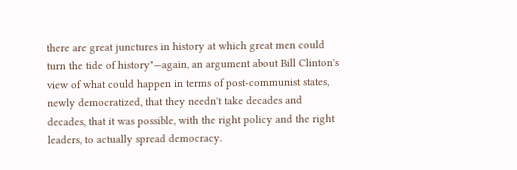there are great junctures in history at which great men could turn the tide of history"—again, an argument about Bill Clinton's view of what could happen in terms of post-communist states, newly democratized, that they needn't take decades and decades, that it was possible, with the right policy and the right leaders, to actually spread democracy.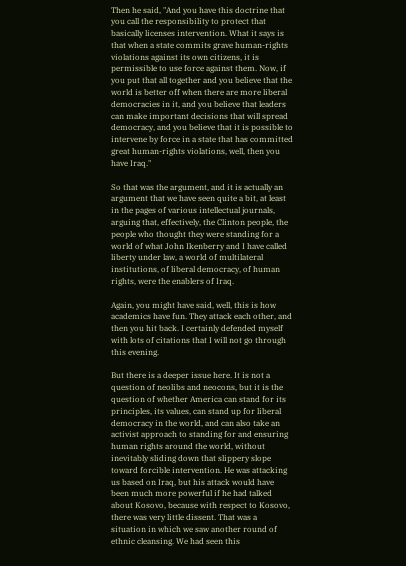Then he said, "And you have this doctrine that you call the responsibility to protect that basically licenses intervention. What it says is that when a state commits grave human-rights violations against its own citizens, it is permissible to use force against them. Now, if you put that all together and you believe that the world is better off when there are more liberal democracies in it, and you believe that leaders can make important decisions that will spread democracy, and you believe that it is possible to intervene by force in a state that has committed great human-rights violations, well, then you have Iraq."

So that was the argument, and it is actually an argument that we have seen quite a bit, at least in the pages of various intellectual journals, arguing that, effectively, the Clinton people, the people who thought they were standing for a world of what John Ikenberry and I have called liberty under law, a world of multilateral institutions, of liberal democracy, of human rights, were the enablers of Iraq.

Again, you might have said, well, this is how academics have fun. They attack each other, and then you hit back. I certainly defended myself with lots of citations that I will not go through this evening.

But there is a deeper issue here. It is not a question of neolibs and neocons, but it is the question of whether America can stand for its principles, its values, can stand up for liberal democracy in the world, and can also take an activist approach to standing for and ensuring human rights around the world, without inevitably sliding down that slippery slope toward forcible intervention. He was attacking us based on Iraq, but his attack would have been much more powerful if he had talked about Kosovo, because with respect to Kosovo, there was very little dissent. That was a situation in which we saw another round of ethnic cleansing. We had seen this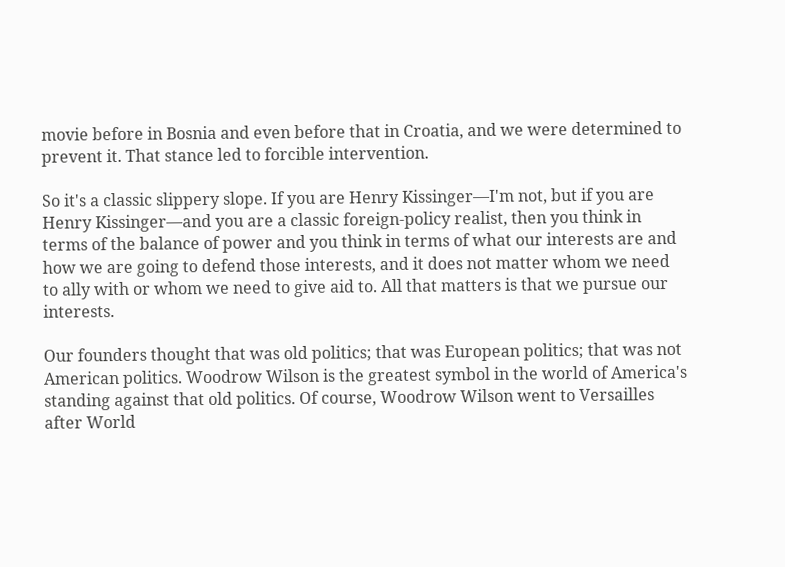movie before in Bosnia and even before that in Croatia, and we were determined to prevent it. That stance led to forcible intervention.

So it's a classic slippery slope. If you are Henry Kissinger—I'm not, but if you are Henry Kissinger—and you are a classic foreign-policy realist, then you think in terms of the balance of power and you think in terms of what our interests are and how we are going to defend those interests, and it does not matter whom we need to ally with or whom we need to give aid to. All that matters is that we pursue our interests.

Our founders thought that was old politics; that was European politics; that was not American politics. Woodrow Wilson is the greatest symbol in the world of America's standing against that old politics. Of course, Woodrow Wilson went to Versailles after World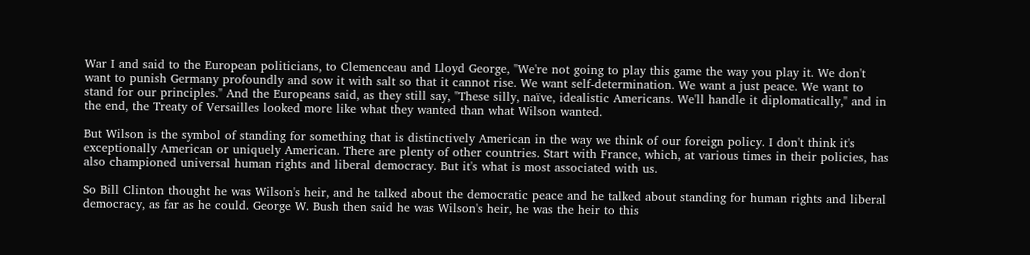War I and said to the European politicians, to Clemenceau and Lloyd George, "We're not going to play this game the way you play it. We don't want to punish Germany profoundly and sow it with salt so that it cannot rise. We want self-determination. We want a just peace. We want to stand for our principles." And the Europeans said, as they still say, "These silly, naïve, idealistic Americans. We'll handle it diplomatically," and in the end, the Treaty of Versailles looked more like what they wanted than what Wilson wanted.

But Wilson is the symbol of standing for something that is distinctively American in the way we think of our foreign policy. I don't think it's exceptionally American or uniquely American. There are plenty of other countries. Start with France, which, at various times in their policies, has also championed universal human rights and liberal democracy. But it's what is most associated with us.

So Bill Clinton thought he was Wilson's heir, and he talked about the democratic peace and he talked about standing for human rights and liberal democracy, as far as he could. George W. Bush then said he was Wilson's heir, he was the heir to this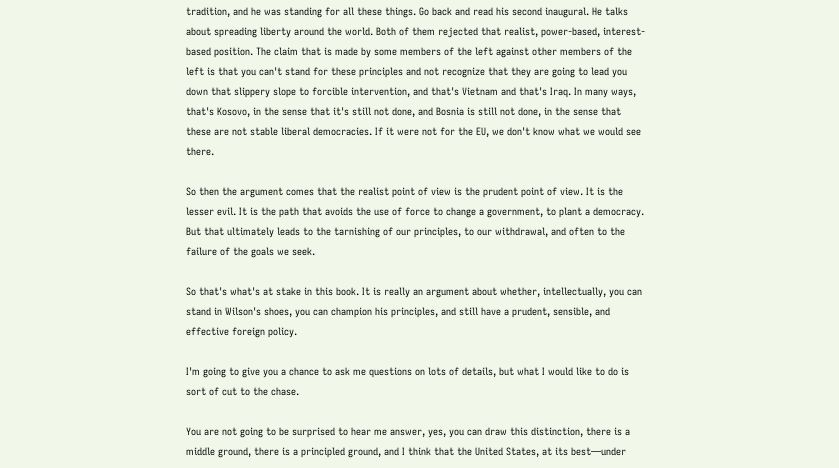tradition, and he was standing for all these things. Go back and read his second inaugural. He talks about spreading liberty around the world. Both of them rejected that realist, power-based, interest-based position. The claim that is made by some members of the left against other members of the left is that you can't stand for these principles and not recognize that they are going to lead you down that slippery slope to forcible intervention, and that's Vietnam and that's Iraq. In many ways, that's Kosovo, in the sense that it's still not done, and Bosnia is still not done, in the sense that these are not stable liberal democracies. If it were not for the EU, we don't know what we would see there.

So then the argument comes that the realist point of view is the prudent point of view. It is the lesser evil. It is the path that avoids the use of force to change a government, to plant a democracy. But that ultimately leads to the tarnishing of our principles, to our withdrawal, and often to the failure of the goals we seek.

So that's what's at stake in this book. It is really an argument about whether, intellectually, you can stand in Wilson's shoes, you can champion his principles, and still have a prudent, sensible, and effective foreign policy.

I'm going to give you a chance to ask me questions on lots of details, but what I would like to do is sort of cut to the chase.

You are not going to be surprised to hear me answer, yes, you can draw this distinction, there is a middle ground, there is a principled ground, and I think that the United States, at its best—under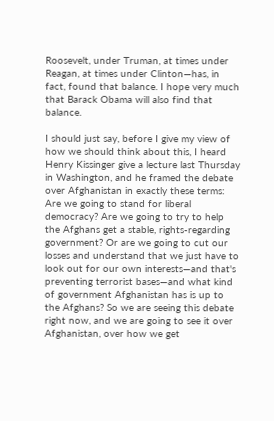Roosevelt, under Truman, at times under Reagan, at times under Clinton—has, in fact, found that balance. I hope very much that Barack Obama will also find that balance.

I should just say, before I give my view of how we should think about this, I heard Henry Kissinger give a lecture last Thursday in Washington, and he framed the debate over Afghanistan in exactly these terms: Are we going to stand for liberal democracy? Are we going to try to help the Afghans get a stable, rights-regarding government? Or are we going to cut our losses and understand that we just have to look out for our own interests—and that's preventing terrorist bases—and what kind of government Afghanistan has is up to the Afghans? So we are seeing this debate right now, and we are going to see it over Afghanistan, over how we get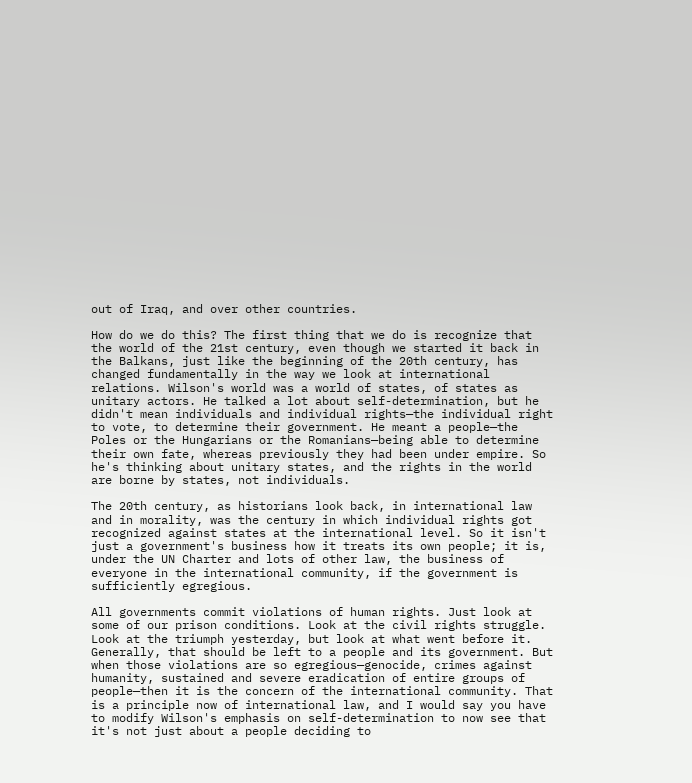out of Iraq, and over other countries.

How do we do this? The first thing that we do is recognize that the world of the 21st century, even though we started it back in the Balkans, just like the beginning of the 20th century, has changed fundamentally in the way we look at international relations. Wilson's world was a world of states, of states as unitary actors. He talked a lot about self-determination, but he didn't mean individuals and individual rights—the individual right to vote, to determine their government. He meant a people—the Poles or the Hungarians or the Romanians—being able to determine their own fate, whereas previously they had been under empire. So he's thinking about unitary states, and the rights in the world are borne by states, not individuals.

The 20th century, as historians look back, in international law and in morality, was the century in which individual rights got recognized against states at the international level. So it isn't just a government's business how it treats its own people; it is, under the UN Charter and lots of other law, the business of everyone in the international community, if the government is sufficiently egregious.

All governments commit violations of human rights. Just look at some of our prison conditions. Look at the civil rights struggle. Look at the triumph yesterday, but look at what went before it. Generally, that should be left to a people and its government. But when those violations are so egregious—genocide, crimes against humanity, sustained and severe eradication of entire groups of people—then it is the concern of the international community. That is a principle now of international law, and I would say you have to modify Wilson's emphasis on self-determination to now see that it's not just about a people deciding to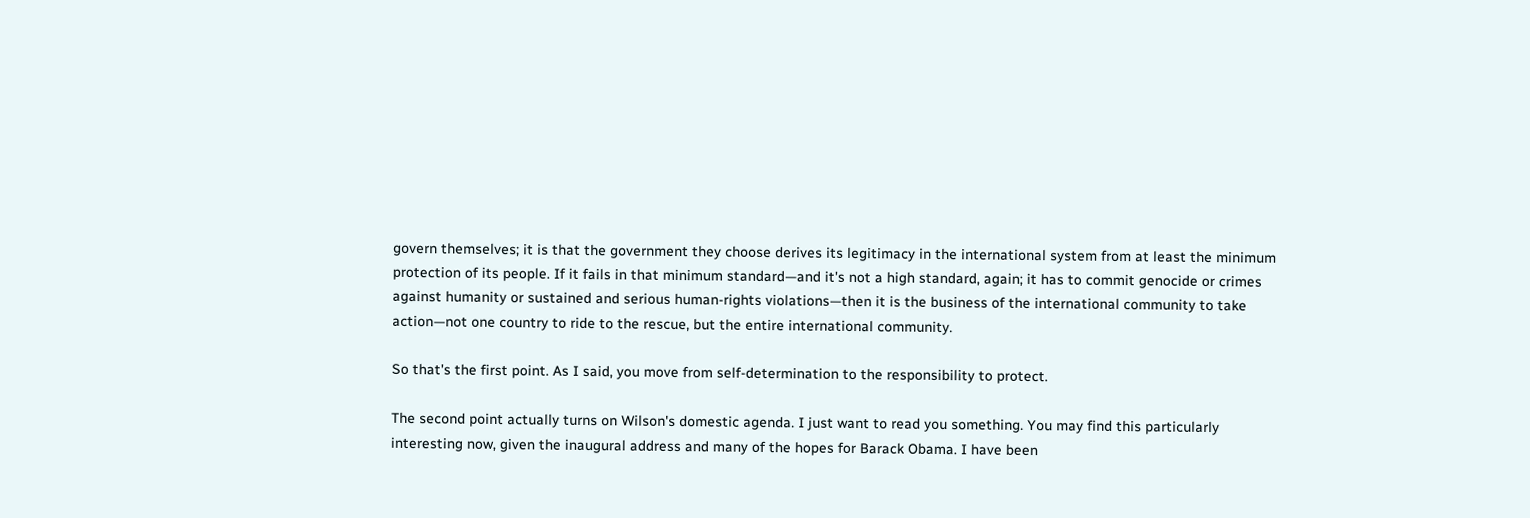govern themselves; it is that the government they choose derives its legitimacy in the international system from at least the minimum protection of its people. If it fails in that minimum standard—and it's not a high standard, again; it has to commit genocide or crimes against humanity or sustained and serious human-rights violations—then it is the business of the international community to take action—not one country to ride to the rescue, but the entire international community.

So that's the first point. As I said, you move from self-determination to the responsibility to protect.

The second point actually turns on Wilson's domestic agenda. I just want to read you something. You may find this particularly interesting now, given the inaugural address and many of the hopes for Barack Obama. I have been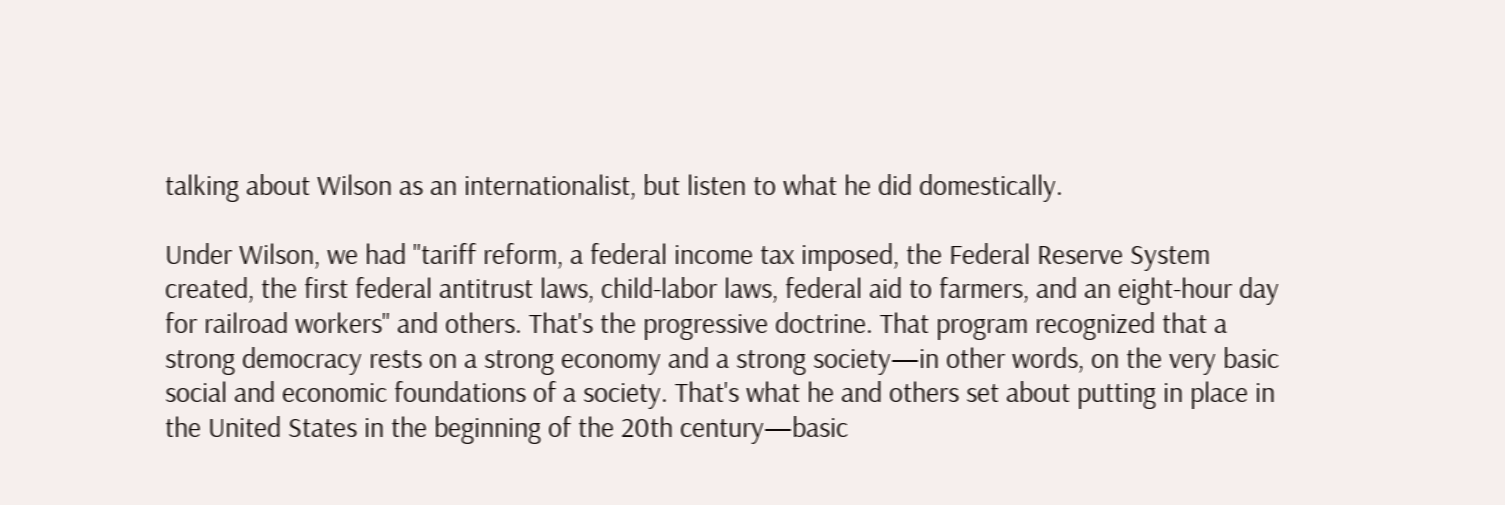talking about Wilson as an internationalist, but listen to what he did domestically.

Under Wilson, we had "tariff reform, a federal income tax imposed, the Federal Reserve System created, the first federal antitrust laws, child-labor laws, federal aid to farmers, and an eight-hour day for railroad workers" and others. That's the progressive doctrine. That program recognized that a strong democracy rests on a strong economy and a strong society—in other words, on the very basic social and economic foundations of a society. That's what he and others set about putting in place in the United States in the beginning of the 20th century—basic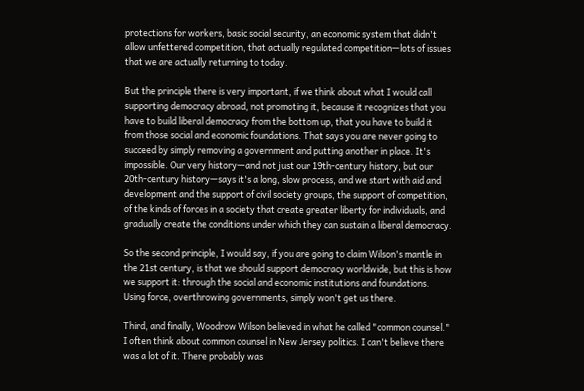protections for workers, basic social security, an economic system that didn't allow unfettered competition, that actually regulated competition—lots of issues that we are actually returning to today.

But the principle there is very important, if we think about what I would call supporting democracy abroad, not promoting it, because it recognizes that you have to build liberal democracy from the bottom up, that you have to build it from those social and economic foundations. That says you are never going to succeed by simply removing a government and putting another in place. It's impossible. Our very history—and not just our 19th-century history, but our 20th-century history—says it's a long, slow process, and we start with aid and development and the support of civil society groups, the support of competition, of the kinds of forces in a society that create greater liberty for individuals, and gradually create the conditions under which they can sustain a liberal democracy.

So the second principle, I would say, if you are going to claim Wilson's mantle in the 21st century, is that we should support democracy worldwide, but this is how we support it: through the social and economic institutions and foundations. Using force, overthrowing governments, simply won't get us there.

Third, and finally, Woodrow Wilson believed in what he called "common counsel." I often think about common counsel in New Jersey politics. I can't believe there was a lot of it. There probably was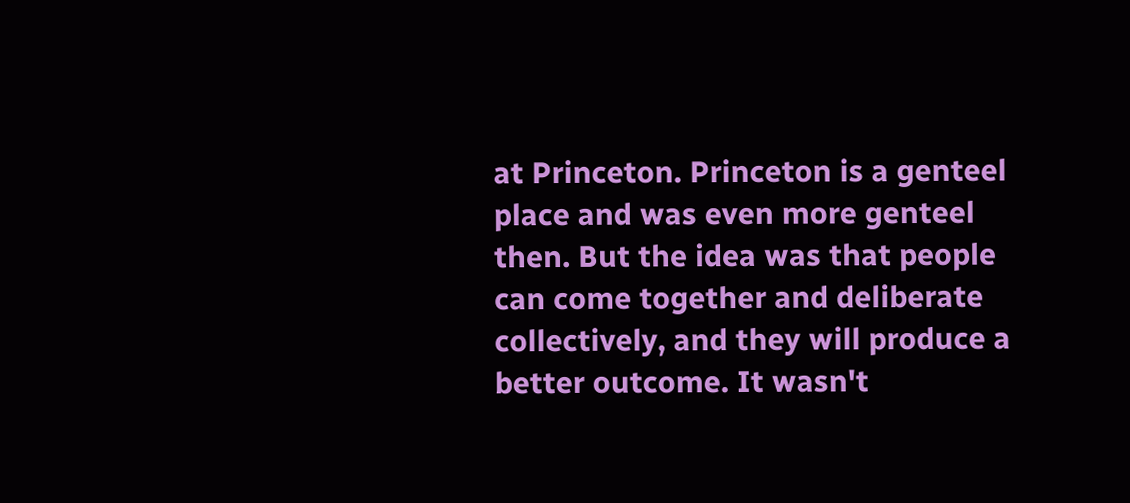at Princeton. Princeton is a genteel place and was even more genteel then. But the idea was that people can come together and deliberate collectively, and they will produce a better outcome. It wasn't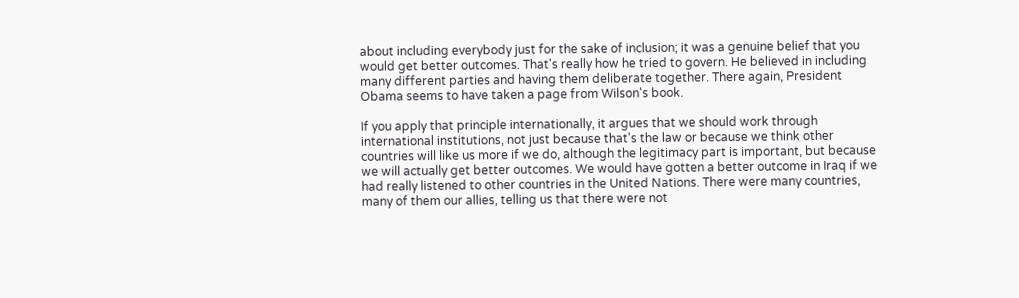about including everybody just for the sake of inclusion; it was a genuine belief that you would get better outcomes. That's really how he tried to govern. He believed in including many different parties and having them deliberate together. There again, President Obama seems to have taken a page from Wilson's book.

If you apply that principle internationally, it argues that we should work through international institutions, not just because that's the law or because we think other countries will like us more if we do, although the legitimacy part is important, but because we will actually get better outcomes. We would have gotten a better outcome in Iraq if we had really listened to other countries in the United Nations. There were many countries, many of them our allies, telling us that there were not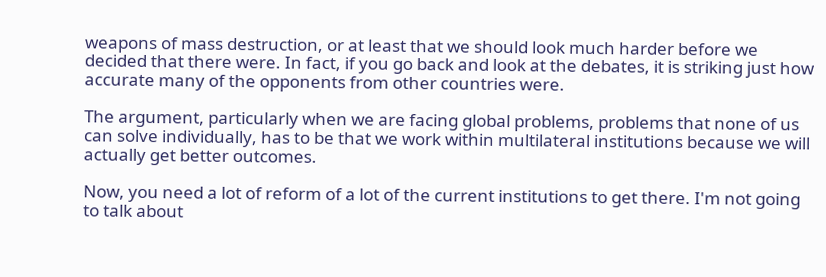weapons of mass destruction, or at least that we should look much harder before we decided that there were. In fact, if you go back and look at the debates, it is striking just how accurate many of the opponents from other countries were.

The argument, particularly when we are facing global problems, problems that none of us can solve individually, has to be that we work within multilateral institutions because we will actually get better outcomes.

Now, you need a lot of reform of a lot of the current institutions to get there. I'm not going to talk about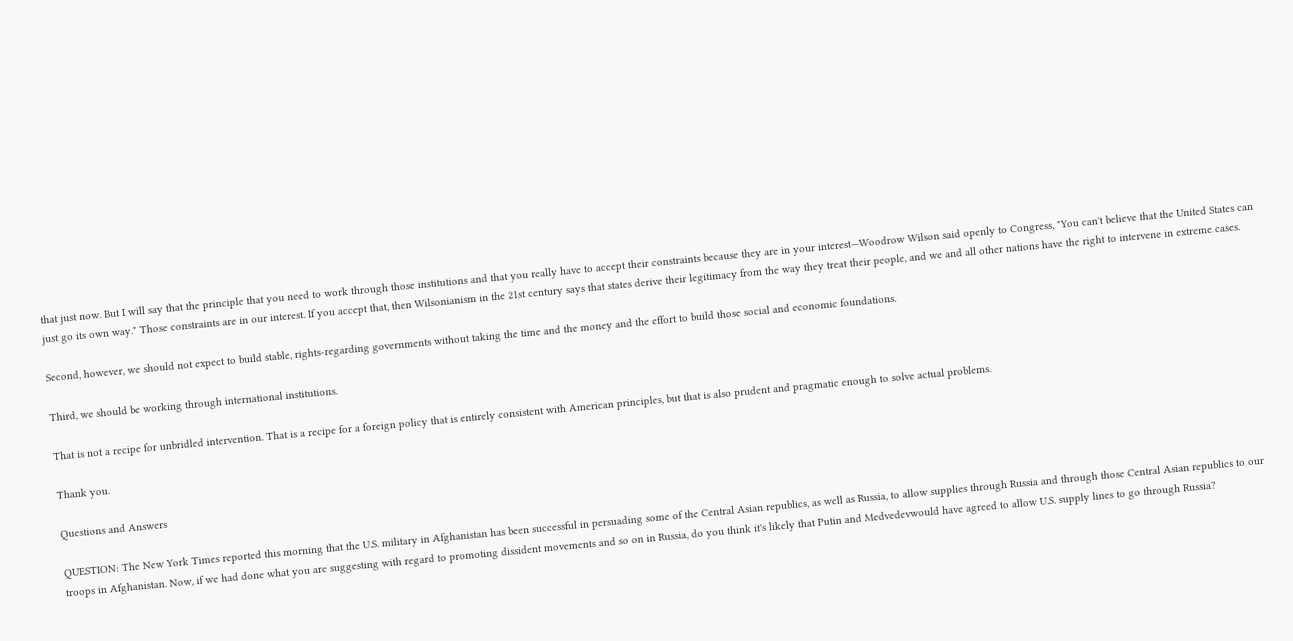that just now. But I will say that the principle that you need to work through those institutions and that you really have to accept their constraints because they are in your interest—Woodrow Wilson said openly to Congress, "You can't believe that the United States can just go its own way." Those constraints are in our interest. If you accept that, then Wilsonianism in the 21st century says that states derive their legitimacy from the way they treat their people, and we and all other nations have the right to intervene in extreme cases.

Second, however, we should not expect to build stable, rights-regarding governments without taking the time and the money and the effort to build those social and economic foundations.

Third, we should be working through international institutions.

That is not a recipe for unbridled intervention. That is a recipe for a foreign policy that is entirely consistent with American principles, but that is also prudent and pragmatic enough to solve actual problems.

Thank you.

Questions and Answers

QUESTION: The New York Times reported this morning that the U.S. military in Afghanistan has been successful in persuading some of the Central Asian republics, as well as Russia, to allow supplies through Russia and through those Central Asian republics to our troops in Afghanistan. Now, if we had done what you are suggesting with regard to promoting dissident movements and so on in Russia, do you think it's likely that Putin and Medvedevwould have agreed to allow U.S. supply lines to go through Russia?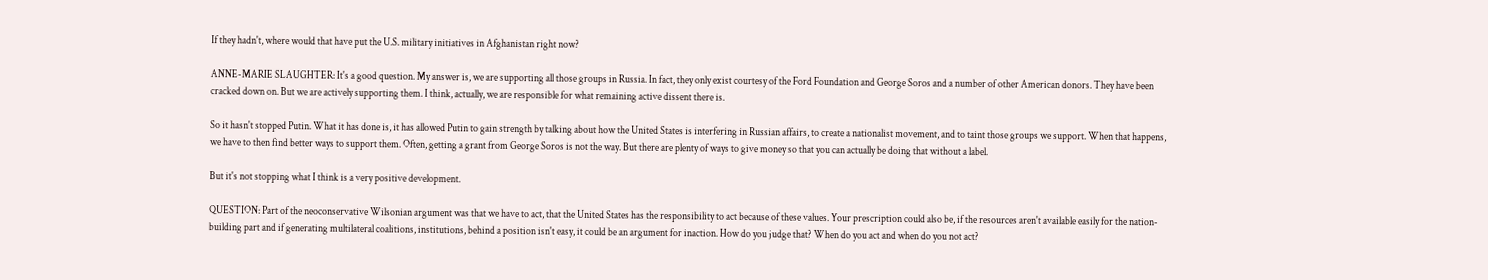If they hadn't, where would that have put the U.S. military initiatives in Afghanistan right now?

ANNE-MARIE SLAUGHTER: It's a good question. My answer is, we are supporting all those groups in Russia. In fact, they only exist courtesy of the Ford Foundation and George Soros and a number of other American donors. They have been cracked down on. But we are actively supporting them. I think, actually, we are responsible for what remaining active dissent there is.

So it hasn't stopped Putin. What it has done is, it has allowed Putin to gain strength by talking about how the United States is interfering in Russian affairs, to create a nationalist movement, and to taint those groups we support. When that happens, we have to then find better ways to support them. Often, getting a grant from George Soros is not the way. But there are plenty of ways to give money so that you can actually be doing that without a label.

But it's not stopping what I think is a very positive development.

QUESTION: Part of the neoconservative Wilsonian argument was that we have to act, that the United States has the responsibility to act because of these values. Your prescription could also be, if the resources aren't available easily for the nation-building part and if generating multilateral coalitions, institutions, behind a position isn't easy, it could be an argument for inaction. How do you judge that? When do you act and when do you not act?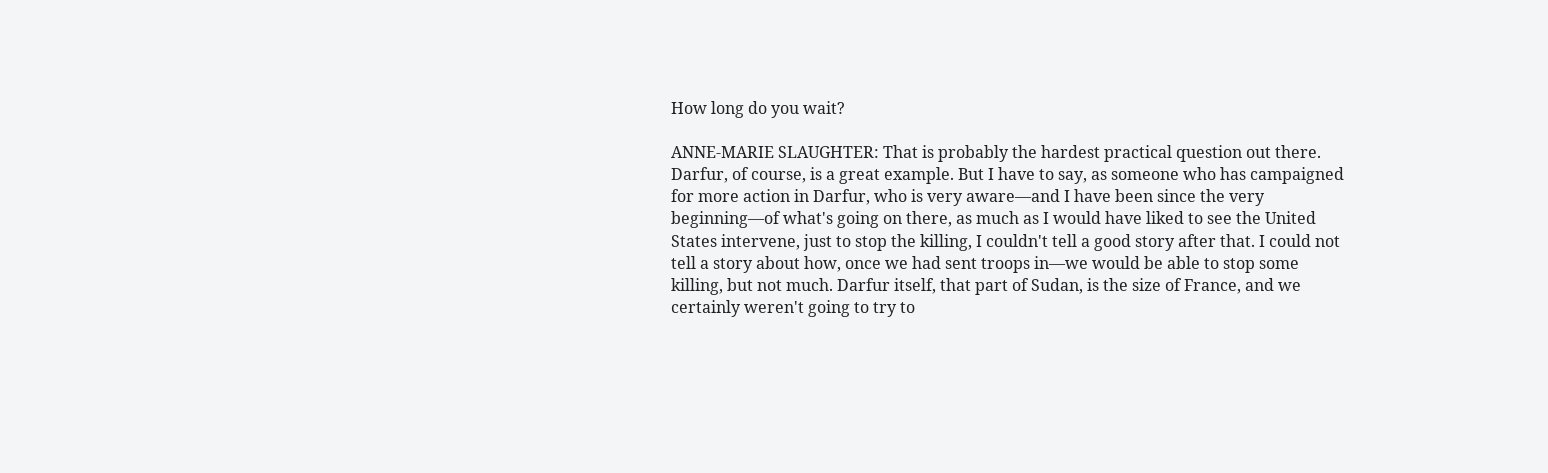How long do you wait?

ANNE-MARIE SLAUGHTER: That is probably the hardest practical question out there. Darfur, of course, is a great example. But I have to say, as someone who has campaigned for more action in Darfur, who is very aware—and I have been since the very beginning—of what's going on there, as much as I would have liked to see the United States intervene, just to stop the killing, I couldn't tell a good story after that. I could not tell a story about how, once we had sent troops in—we would be able to stop some killing, but not much. Darfur itself, that part of Sudan, is the size of France, and we certainly weren't going to try to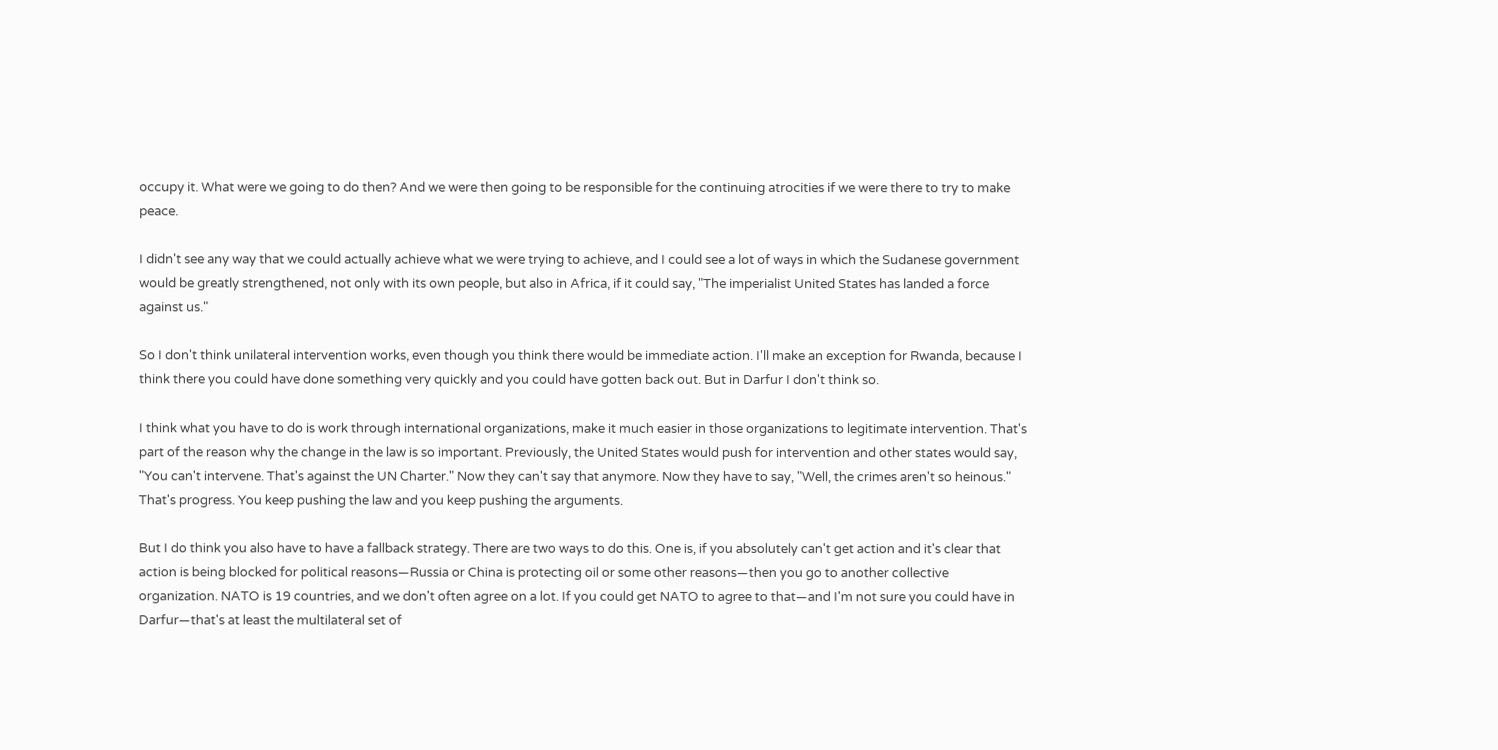occupy it. What were we going to do then? And we were then going to be responsible for the continuing atrocities if we were there to try to make peace.

I didn't see any way that we could actually achieve what we were trying to achieve, and I could see a lot of ways in which the Sudanese government would be greatly strengthened, not only with its own people, but also in Africa, if it could say, "The imperialist United States has landed a force against us."

So I don't think unilateral intervention works, even though you think there would be immediate action. I'll make an exception for Rwanda, because I think there you could have done something very quickly and you could have gotten back out. But in Darfur I don't think so.

I think what you have to do is work through international organizations, make it much easier in those organizations to legitimate intervention. That's part of the reason why the change in the law is so important. Previously, the United States would push for intervention and other states would say, "You can't intervene. That's against the UN Charter." Now they can't say that anymore. Now they have to say, "Well, the crimes aren't so heinous." That's progress. You keep pushing the law and you keep pushing the arguments.

But I do think you also have to have a fallback strategy. There are two ways to do this. One is, if you absolutely can't get action and it's clear that action is being blocked for political reasons—Russia or China is protecting oil or some other reasons—then you go to another collective organization. NATO is 19 countries, and we don't often agree on a lot. If you could get NATO to agree to that—and I'm not sure you could have in Darfur—that's at least the multilateral set of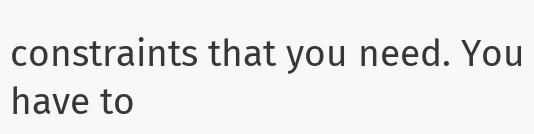constraints that you need. You have to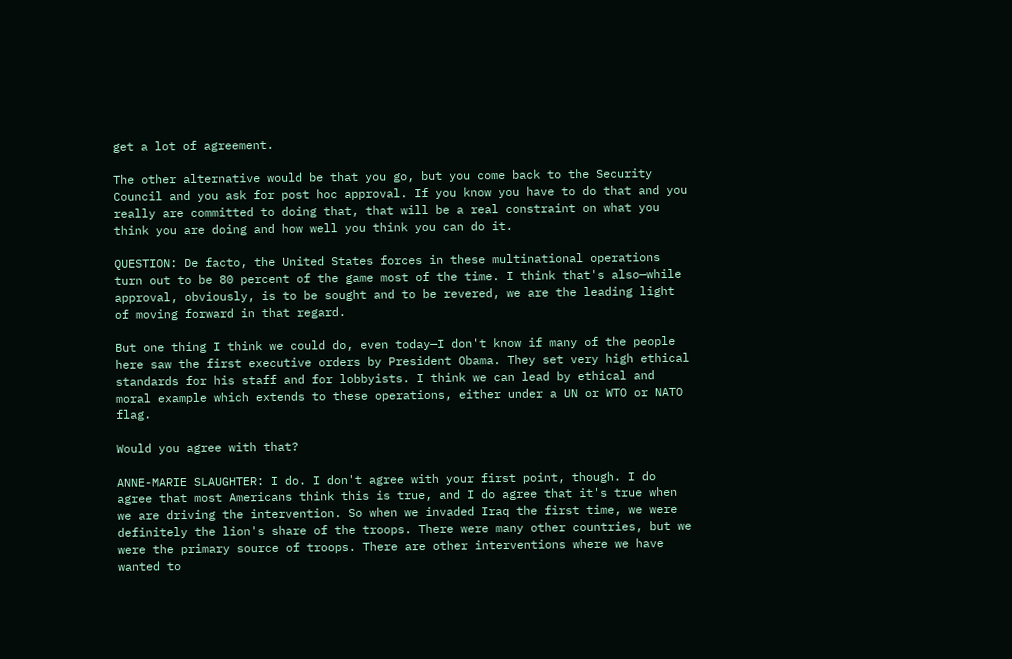get a lot of agreement.

The other alternative would be that you go, but you come back to the Security Council and you ask for post hoc approval. If you know you have to do that and you really are committed to doing that, that will be a real constraint on what you think you are doing and how well you think you can do it.

QUESTION: De facto, the United States forces in these multinational operations turn out to be 80 percent of the game most of the time. I think that's also—while approval, obviously, is to be sought and to be revered, we are the leading light of moving forward in that regard.

But one thing I think we could do, even today—I don't know if many of the people here saw the first executive orders by President Obama. They set very high ethical standards for his staff and for lobbyists. I think we can lead by ethical and moral example which extends to these operations, either under a UN or WTO or NATO flag.

Would you agree with that?

ANNE-MARIE SLAUGHTER: I do. I don't agree with your first point, though. I do agree that most Americans think this is true, and I do agree that it's true when we are driving the intervention. So when we invaded Iraq the first time, we were definitely the lion's share of the troops. There were many other countries, but we were the primary source of troops. There are other interventions where we have wanted to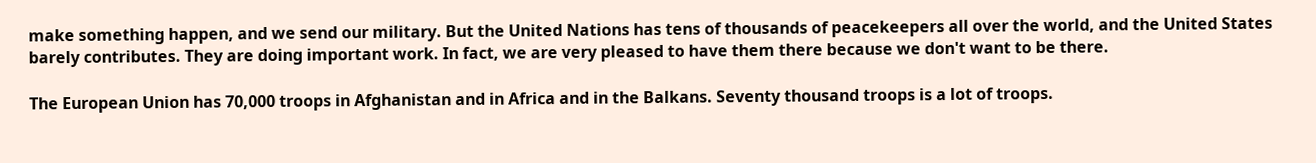make something happen, and we send our military. But the United Nations has tens of thousands of peacekeepers all over the world, and the United States barely contributes. They are doing important work. In fact, we are very pleased to have them there because we don't want to be there.

The European Union has 70,000 troops in Afghanistan and in Africa and in the Balkans. Seventy thousand troops is a lot of troops.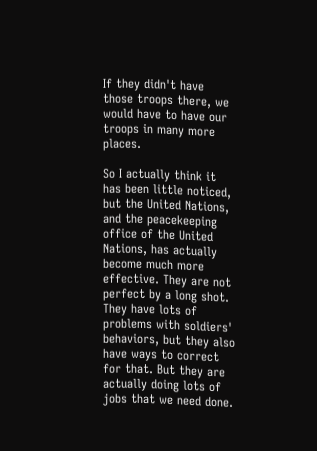If they didn't have those troops there, we would have to have our troops in many more places.

So I actually think it has been little noticed, but the United Nations, and the peacekeeping office of the United Nations, has actually become much more effective. They are not perfect by a long shot. They have lots of problems with soldiers' behaviors, but they also have ways to correct for that. But they are actually doing lots of jobs that we need done.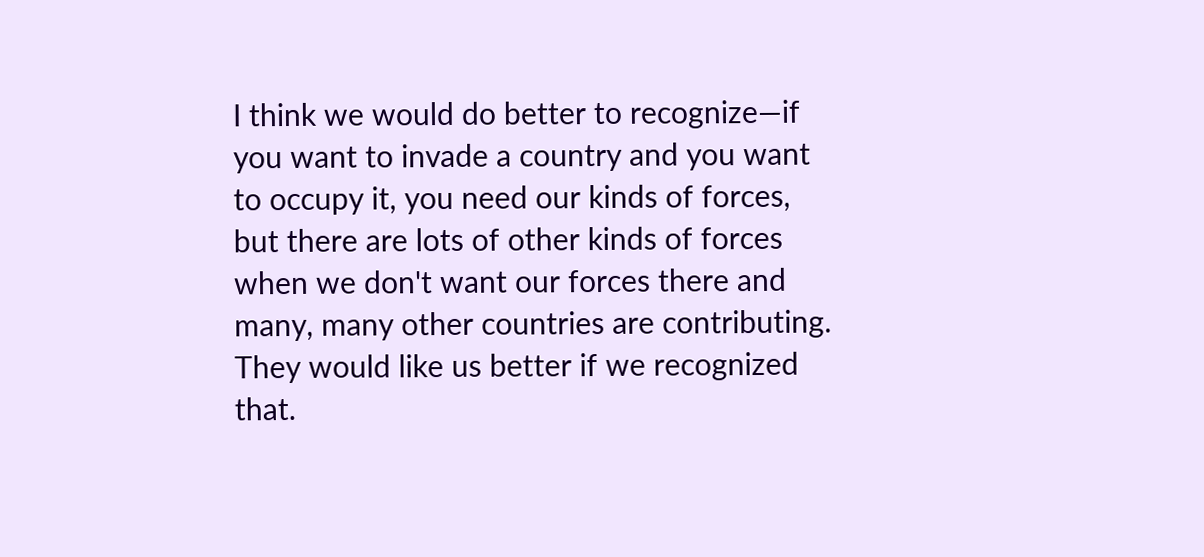I think we would do better to recognize—if you want to invade a country and you want to occupy it, you need our kinds of forces, but there are lots of other kinds of forces when we don't want our forces there and many, many other countries are contributing. They would like us better if we recognized that.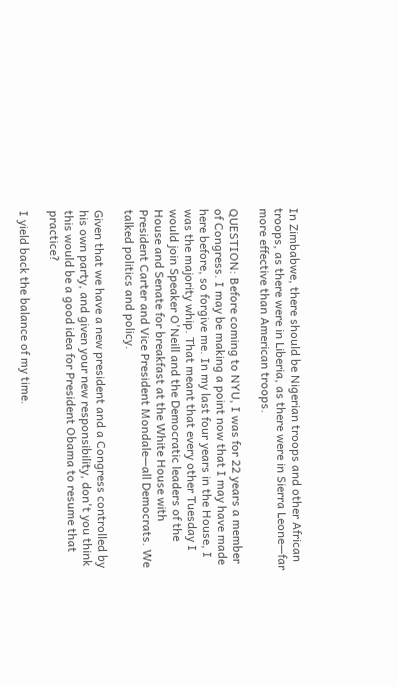In Zimbabwe, there should be Nigerian troops and other African troops, as there were in Liberia, as there were in Sierra Leone—far more effective than American troops.

QUESTION: Before coming to NYU, I was for 22 years a member of Congress. I may be making a point now that I may have made here before, so forgive me. In my last four years in the House, I was the majority whip. That meant that every other Tuesday I would join Speaker O'Neill and the Democratic leaders of the House and Senate for breakfast at the White House with President Carter and Vice President Mondale—all Democrats. We talked politics and policy.

Given that we have a new president and a Congress controlled by his own party, and given your new responsibility, don't you think this would be a good idea for President Obama to resume that practice?

I yield back the balance of my time.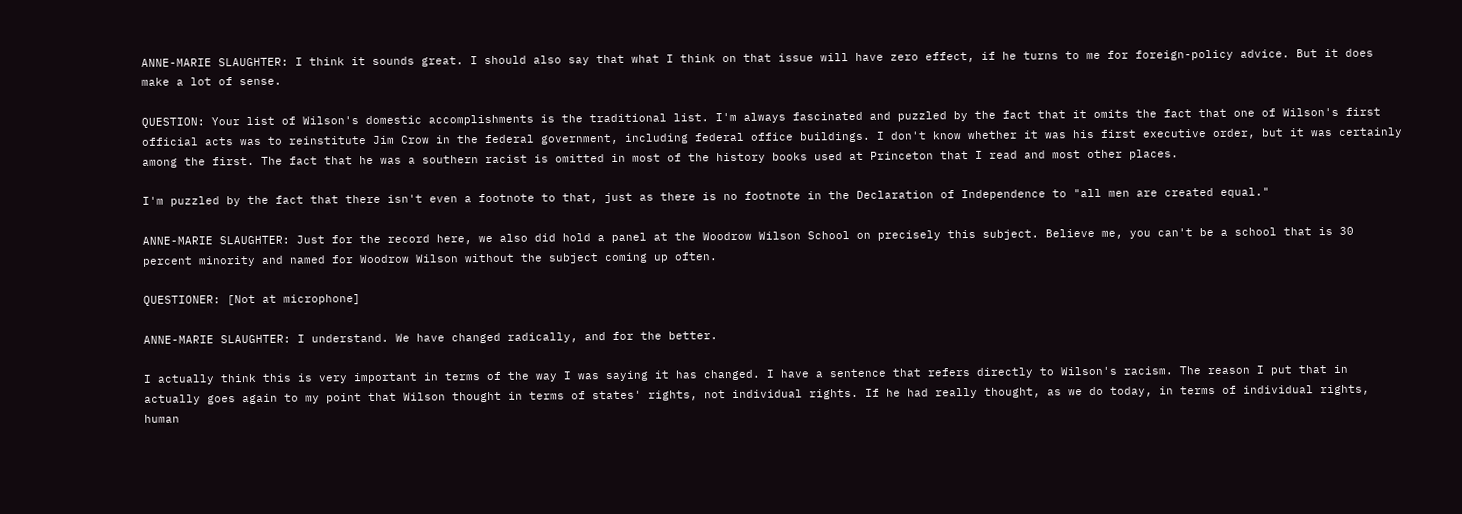ANNE-MARIE SLAUGHTER: I think it sounds great. I should also say that what I think on that issue will have zero effect, if he turns to me for foreign-policy advice. But it does make a lot of sense.

QUESTION: Your list of Wilson's domestic accomplishments is the traditional list. I'm always fascinated and puzzled by the fact that it omits the fact that one of Wilson's first official acts was to reinstitute Jim Crow in the federal government, including federal office buildings. I don't know whether it was his first executive order, but it was certainly among the first. The fact that he was a southern racist is omitted in most of the history books used at Princeton that I read and most other places.

I'm puzzled by the fact that there isn't even a footnote to that, just as there is no footnote in the Declaration of Independence to "all men are created equal."

ANNE-MARIE SLAUGHTER: Just for the record here, we also did hold a panel at the Woodrow Wilson School on precisely this subject. Believe me, you can't be a school that is 30 percent minority and named for Woodrow Wilson without the subject coming up often.

QUESTIONER: [Not at microphone]

ANNE-MARIE SLAUGHTER: I understand. We have changed radically, and for the better.

I actually think this is very important in terms of the way I was saying it has changed. I have a sentence that refers directly to Wilson's racism. The reason I put that in actually goes again to my point that Wilson thought in terms of states' rights, not individual rights. If he had really thought, as we do today, in terms of individual rights, human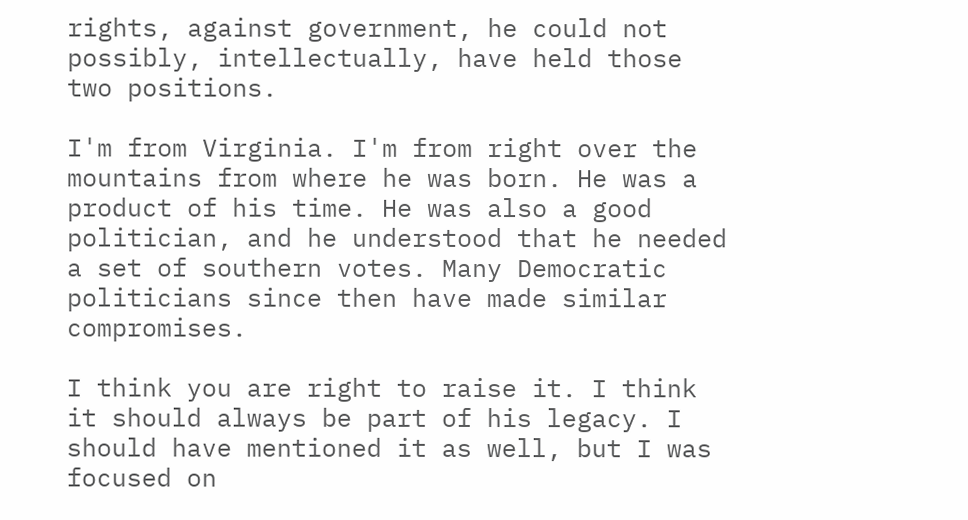rights, against government, he could not possibly, intellectually, have held those two positions.

I'm from Virginia. I'm from right over the mountains from where he was born. He was a product of his time. He was also a good politician, and he understood that he needed a set of southern votes. Many Democratic politicians since then have made similar compromises.

I think you are right to raise it. I think it should always be part of his legacy. I should have mentioned it as well, but I was focused on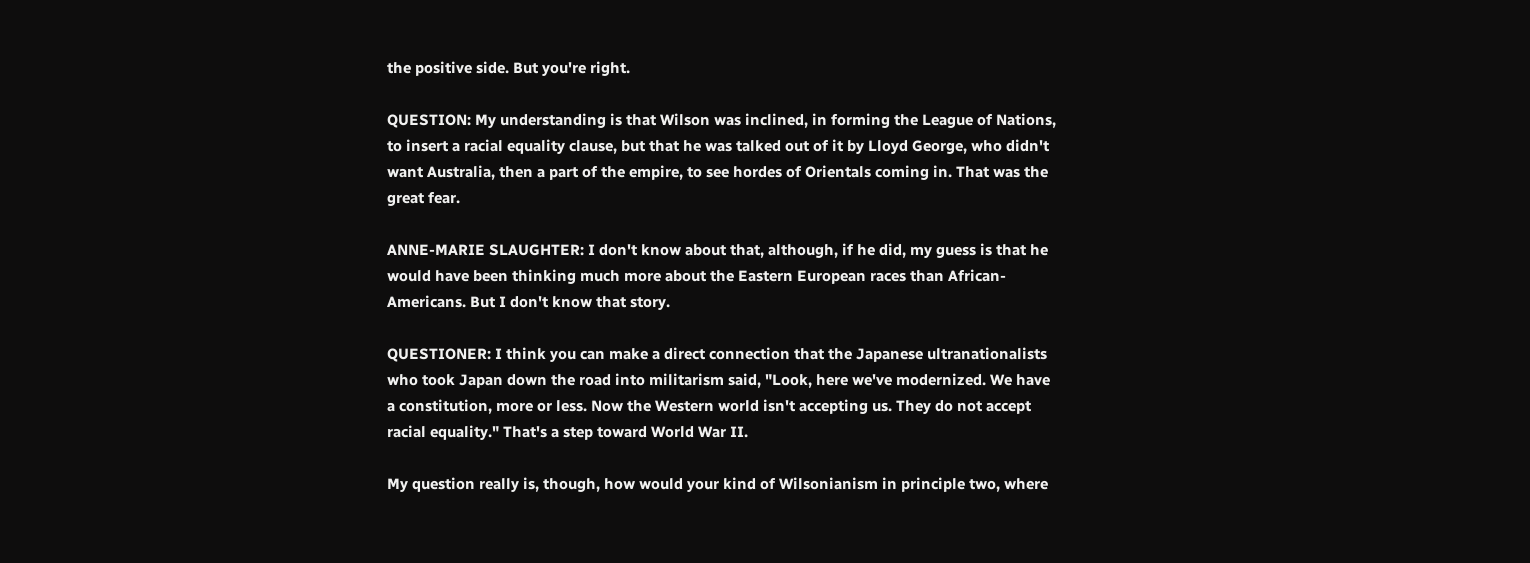the positive side. But you're right.

QUESTION: My understanding is that Wilson was inclined, in forming the League of Nations, to insert a racial equality clause, but that he was talked out of it by Lloyd George, who didn't want Australia, then a part of the empire, to see hordes of Orientals coming in. That was the great fear.

ANNE-MARIE SLAUGHTER: I don't know about that, although, if he did, my guess is that he would have been thinking much more about the Eastern European races than African-Americans. But I don't know that story.

QUESTIONER: I think you can make a direct connection that the Japanese ultranationalists who took Japan down the road into militarism said, "Look, here we've modernized. We have a constitution, more or less. Now the Western world isn't accepting us. They do not accept racial equality." That's a step toward World War II.

My question really is, though, how would your kind of Wilsonianism in principle two, where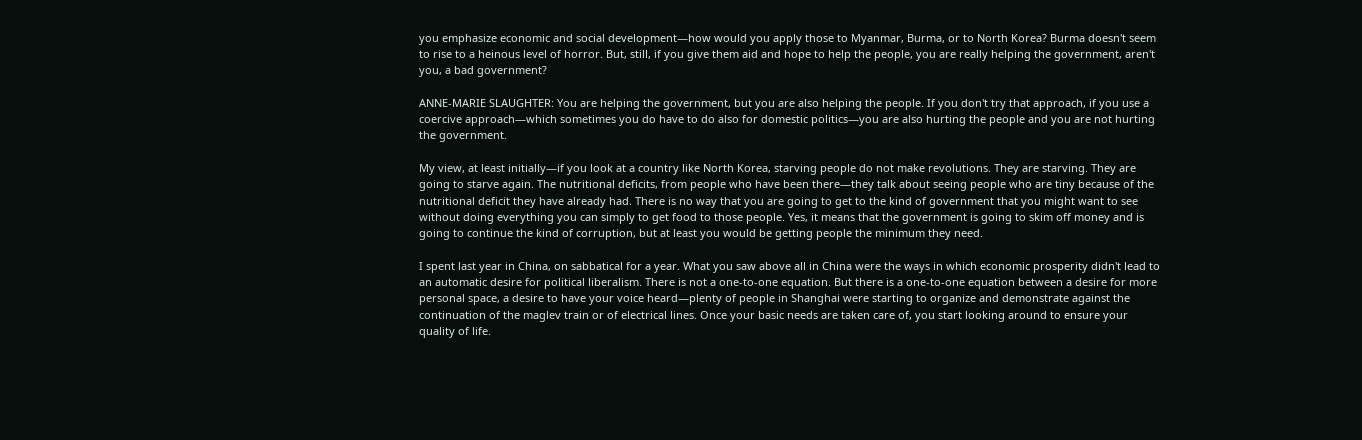you emphasize economic and social development—how would you apply those to Myanmar, Burma, or to North Korea? Burma doesn't seem to rise to a heinous level of horror. But, still, if you give them aid and hope to help the people, you are really helping the government, aren't you, a bad government?

ANNE-MARIE SLAUGHTER: You are helping the government, but you are also helping the people. If you don't try that approach, if you use a coercive approach—which sometimes you do have to do also for domestic politics—you are also hurting the people and you are not hurting the government.

My view, at least initially—if you look at a country like North Korea, starving people do not make revolutions. They are starving. They are going to starve again. The nutritional deficits, from people who have been there—they talk about seeing people who are tiny because of the nutritional deficit they have already had. There is no way that you are going to get to the kind of government that you might want to see without doing everything you can simply to get food to those people. Yes, it means that the government is going to skim off money and is going to continue the kind of corruption, but at least you would be getting people the minimum they need.

I spent last year in China, on sabbatical for a year. What you saw above all in China were the ways in which economic prosperity didn't lead to an automatic desire for political liberalism. There is not a one-to-one equation. But there is a one-to-one equation between a desire for more personal space, a desire to have your voice heard—plenty of people in Shanghai were starting to organize and demonstrate against the continuation of the maglev train or of electrical lines. Once your basic needs are taken care of, you start looking around to ensure your quality of life.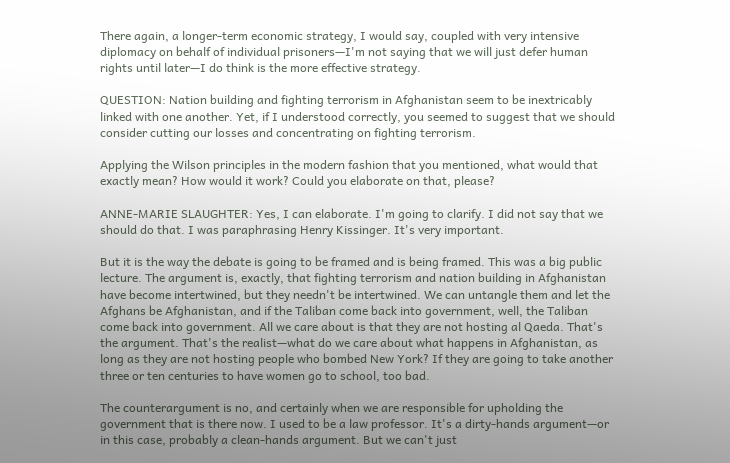There again, a longer-term economic strategy, I would say, coupled with very intensive diplomacy on behalf of individual prisoners—I'm not saying that we will just defer human rights until later—I do think is the more effective strategy.

QUESTION: Nation building and fighting terrorism in Afghanistan seem to be inextricably linked with one another. Yet, if I understood correctly, you seemed to suggest that we should consider cutting our losses and concentrating on fighting terrorism.

Applying the Wilson principles in the modern fashion that you mentioned, what would that exactly mean? How would it work? Could you elaborate on that, please?

ANNE-MARIE SLAUGHTER: Yes, I can elaborate. I'm going to clarify. I did not say that we should do that. I was paraphrasing Henry Kissinger. It's very important.

But it is the way the debate is going to be framed and is being framed. This was a big public lecture. The argument is, exactly, that fighting terrorism and nation building in Afghanistan have become intertwined, but they needn't be intertwined. We can untangle them and let the Afghans be Afghanistan, and if the Taliban come back into government, well, the Taliban come back into government. All we care about is that they are not hosting al Qaeda. That's the argument. That's the realist—what do we care about what happens in Afghanistan, as long as they are not hosting people who bombed New York? If they are going to take another three or ten centuries to have women go to school, too bad.

The counterargument is no, and certainly when we are responsible for upholding the government that is there now. I used to be a law professor. It's a dirty-hands argument—or in this case, probably a clean-hands argument. But we can't just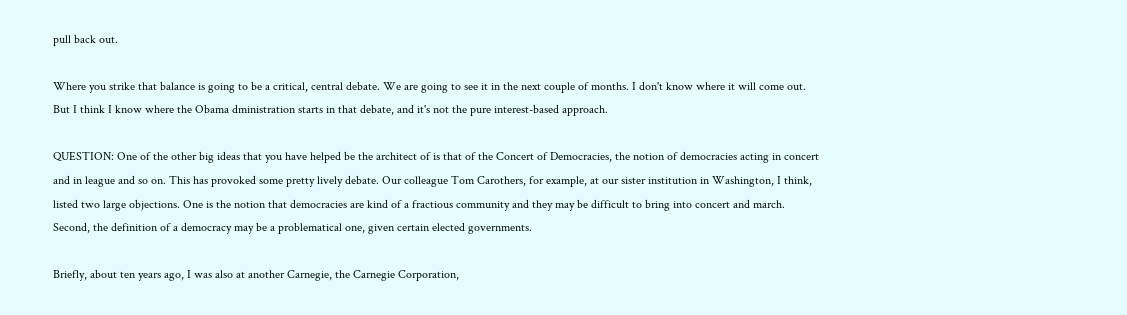pull back out.

Where you strike that balance is going to be a critical, central debate. We are going to see it in the next couple of months. I don't know where it will come out. But I think I know where the Obama dministration starts in that debate, and it's not the pure interest-based approach.

QUESTION: One of the other big ideas that you have helped be the architect of is that of the Concert of Democracies, the notion of democracies acting in concert and in league and so on. This has provoked some pretty lively debate. Our colleague Tom Carothers, for example, at our sister institution in Washington, I think, listed two large objections. One is the notion that democracies are kind of a fractious community and they may be difficult to bring into concert and march. Second, the definition of a democracy may be a problematical one, given certain elected governments.

Briefly, about ten years ago, I was also at another Carnegie, the Carnegie Corporation,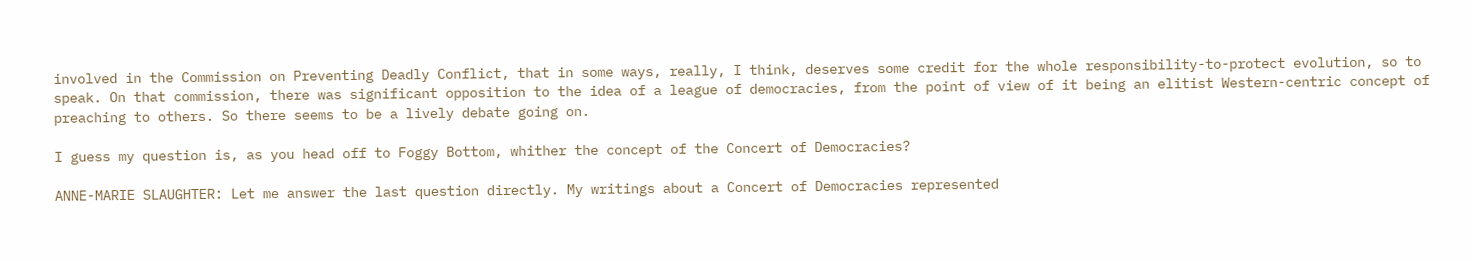involved in the Commission on Preventing Deadly Conflict, that in some ways, really, I think, deserves some credit for the whole responsibility-to-protect evolution, so to speak. On that commission, there was significant opposition to the idea of a league of democracies, from the point of view of it being an elitist Western-centric concept of preaching to others. So there seems to be a lively debate going on.

I guess my question is, as you head off to Foggy Bottom, whither the concept of the Concert of Democracies?

ANNE-MARIE SLAUGHTER: Let me answer the last question directly. My writings about a Concert of Democracies represented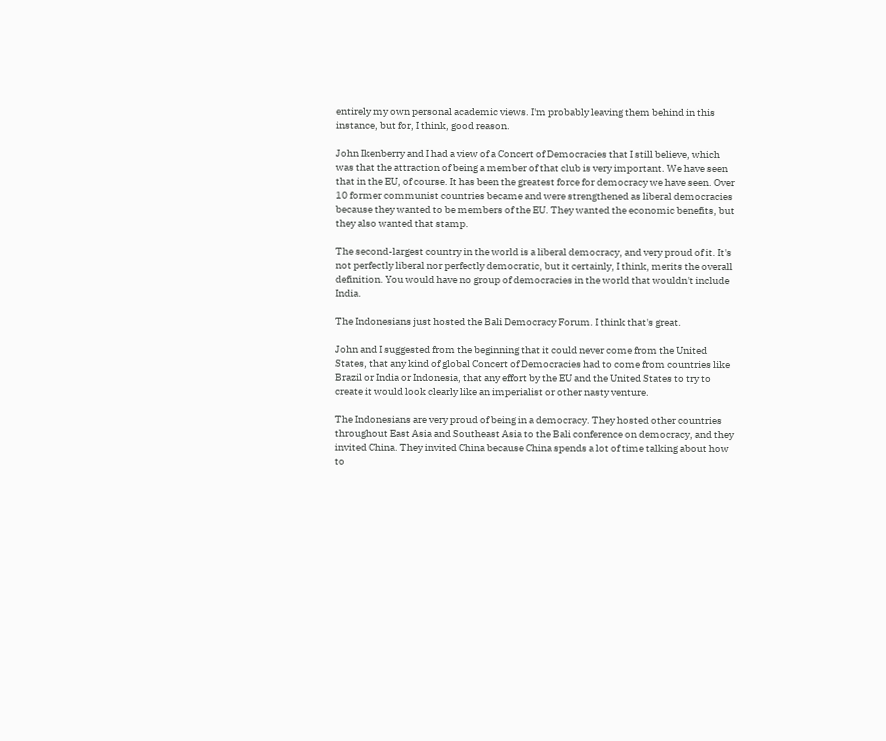entirely my own personal academic views. I'm probably leaving them behind in this instance, but for, I think, good reason.

John Ikenberry and I had a view of a Concert of Democracies that I still believe, which was that the attraction of being a member of that club is very important. We have seen that in the EU, of course. It has been the greatest force for democracy we have seen. Over 10 former communist countries became and were strengthened as liberal democracies because they wanted to be members of the EU. They wanted the economic benefits, but they also wanted that stamp.

The second-largest country in the world is a liberal democracy, and very proud of it. It's not perfectly liberal nor perfectly democratic, but it certainly, I think, merits the overall definition. You would have no group of democracies in the world that wouldn't include India.

The Indonesians just hosted the Bali Democracy Forum. I think that's great.

John and I suggested from the beginning that it could never come from the United States, that any kind of global Concert of Democracies had to come from countries like Brazil or India or Indonesia, that any effort by the EU and the United States to try to create it would look clearly like an imperialist or other nasty venture.

The Indonesians are very proud of being in a democracy. They hosted other countries throughout East Asia and Southeast Asia to the Bali conference on democracy, and they invited China. They invited China because China spends a lot of time talking about how to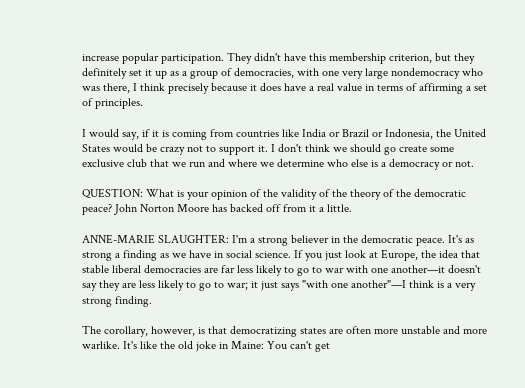increase popular participation. They didn't have this membership criterion, but they definitely set it up as a group of democracies, with one very large nondemocracy who was there, I think precisely because it does have a real value in terms of affirming a set of principles.

I would say, if it is coming from countries like India or Brazil or Indonesia, the United States would be crazy not to support it. I don't think we should go create some exclusive club that we run and where we determine who else is a democracy or not.

QUESTION: What is your opinion of the validity of the theory of the democratic peace? John Norton Moore has backed off from it a little.

ANNE-MARIE SLAUGHTER: I'm a strong believer in the democratic peace. It's as strong a finding as we have in social science. If you just look at Europe, the idea that stable liberal democracies are far less likely to go to war with one another—it doesn't say they are less likely to go to war; it just says "with one another"—I think is a very strong finding.

The corollary, however, is that democratizing states are often more unstable and more warlike. It's like the old joke in Maine: You can't get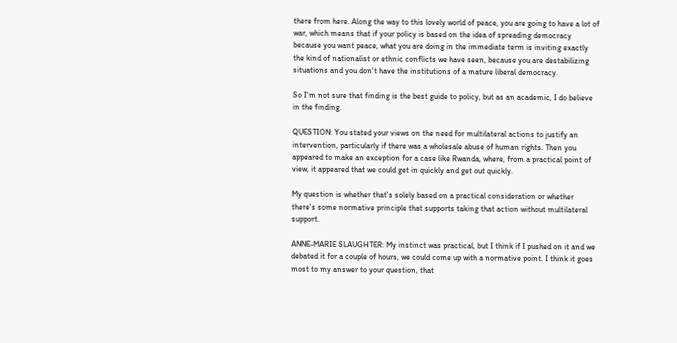there from here. Along the way to this lovely world of peace, you are going to have a lot of war, which means that if your policy is based on the idea of spreading democracy because you want peace, what you are doing in the immediate term is inviting exactly the kind of nationalist or ethnic conflicts we have seen, because you are destabilizing situations and you don't have the institutions of a mature liberal democracy.

So I'm not sure that finding is the best guide to policy, but as an academic, I do believe in the finding.

QUESTION: You stated your views on the need for multilateral actions to justify an intervention, particularly if there was a wholesale abuse of human rights. Then you appeared to make an exception for a case like Rwanda, where, from a practical point of view, it appeared that we could get in quickly and get out quickly.

My question is whether that's solely based on a practical consideration or whether there's some normative principle that supports taking that action without multilateral support.

ANNE-MARIE SLAUGHTER: My instinct was practical, but I think if I pushed on it and we debated it for a couple of hours, we could come up with a normative point. I think it goes most to my answer to your question, that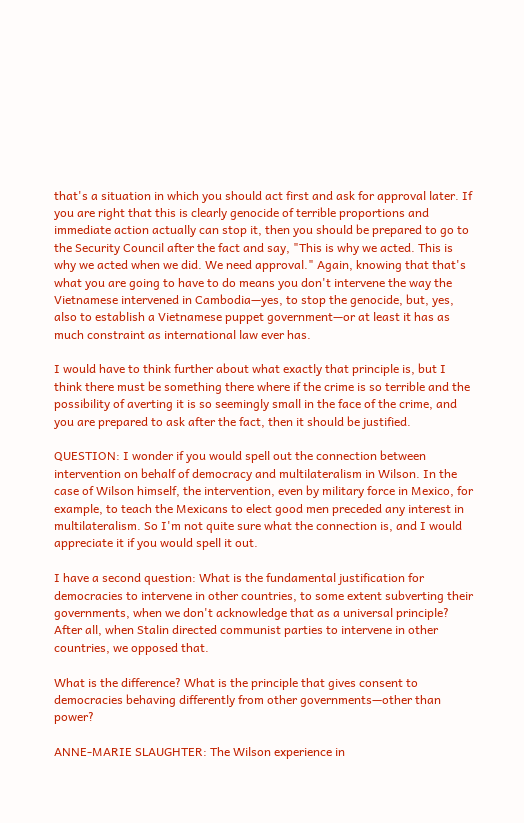that's a situation in which you should act first and ask for approval later. If you are right that this is clearly genocide of terrible proportions and immediate action actually can stop it, then you should be prepared to go to the Security Council after the fact and say, "This is why we acted. This is why we acted when we did. We need approval." Again, knowing that that's what you are going to have to do means you don't intervene the way the Vietnamese intervened in Cambodia—yes, to stop the genocide, but, yes, also to establish a Vietnamese puppet government—or at least it has as much constraint as international law ever has.

I would have to think further about what exactly that principle is, but I think there must be something there where if the crime is so terrible and the possibility of averting it is so seemingly small in the face of the crime, and you are prepared to ask after the fact, then it should be justified.

QUESTION: I wonder if you would spell out the connection between intervention on behalf of democracy and multilateralism in Wilson. In the case of Wilson himself, the intervention, even by military force in Mexico, for example, to teach the Mexicans to elect good men preceded any interest in multilateralism. So I'm not quite sure what the connection is, and I would appreciate it if you would spell it out.

I have a second question: What is the fundamental justification for democracies to intervene in other countries, to some extent subverting their governments, when we don't acknowledge that as a universal principle? After all, when Stalin directed communist parties to intervene in other countries, we opposed that.

What is the difference? What is the principle that gives consent to democracies behaving differently from other governments—other than power?

ANNE-MARIE SLAUGHTER: The Wilson experience in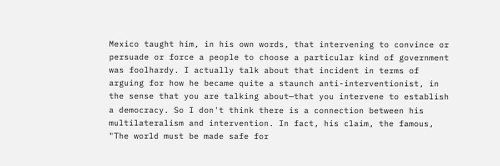Mexico taught him, in his own words, that intervening to convince or persuade or force a people to choose a particular kind of government was foolhardy. I actually talk about that incident in terms of arguing for how he became quite a staunch anti-interventionist, in the sense that you are talking about—that you intervene to establish a democracy. So I don't think there is a connection between his multilateralism and intervention. In fact, his claim, the famous, "The world must be made safe for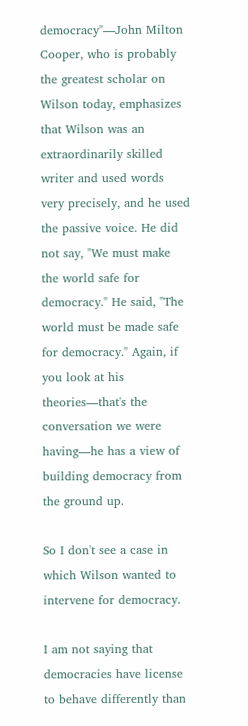democracy"—John Milton Cooper, who is probably the greatest scholar on Wilson today, emphasizes that Wilson was an extraordinarily skilled writer and used words very precisely, and he used the passive voice. He did not say, "We must make the world safe for democracy." He said, "The world must be made safe for democracy." Again, if you look at his theories—that's the conversation we were having—he has a view of building democracy from the ground up.

So I don't see a case in which Wilson wanted to intervene for democracy.

I am not saying that democracies have license to behave differently than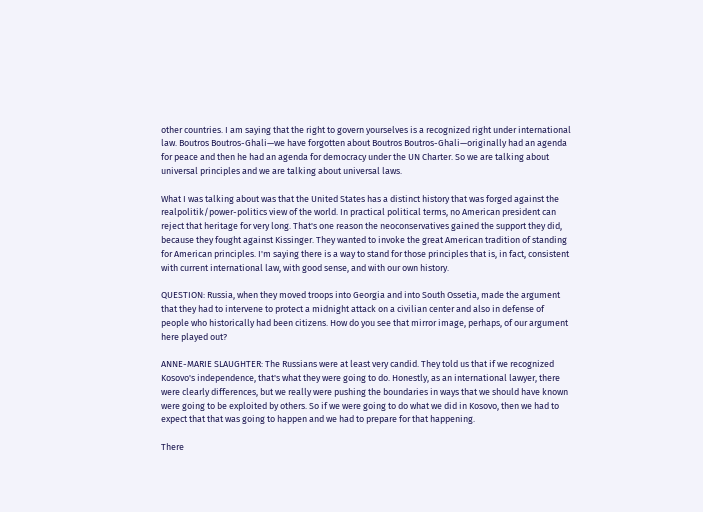other countries. I am saying that the right to govern yourselves is a recognized right under international law. Boutros Boutros-Ghali—we have forgotten about Boutros Boutros-Ghali—originally had an agenda for peace and then he had an agenda for democracy under the UN Charter. So we are talking about universal principles and we are talking about universal laws.

What I was talking about was that the United States has a distinct history that was forged against the realpolitik/power-politics view of the world. In practical political terms, no American president can reject that heritage for very long. That's one reason the neoconservatives gained the support they did, because they fought against Kissinger. They wanted to invoke the great American tradition of standing for American principles. I'm saying there is a way to stand for those principles that is, in fact, consistent with current international law, with good sense, and with our own history.

QUESTION: Russia, when they moved troops into Georgia and into South Ossetia, made the argument that they had to intervene to protect a midnight attack on a civilian center and also in defense of people who historically had been citizens. How do you see that mirror image, perhaps, of our argument here played out?

ANNE-MARIE SLAUGHTER: The Russians were at least very candid. They told us that if we recognized Kosovo's independence, that's what they were going to do. Honestly, as an international lawyer, there were clearly differences, but we really were pushing the boundaries in ways that we should have known were going to be exploited by others. So if we were going to do what we did in Kosovo, then we had to expect that that was going to happen and we had to prepare for that happening.

There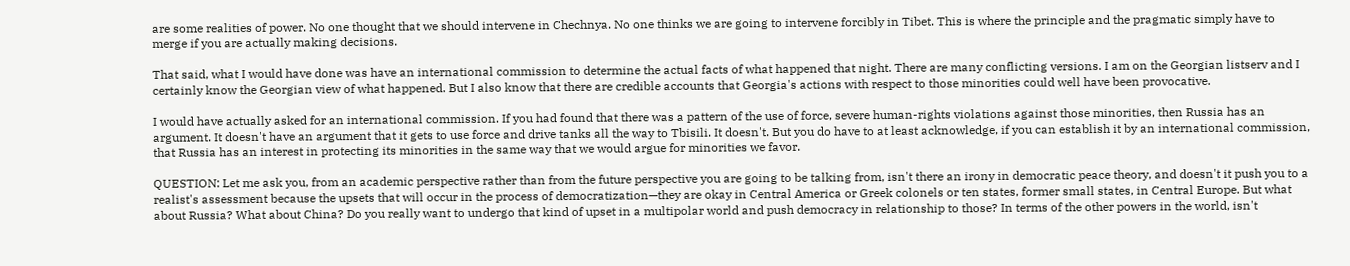are some realities of power. No one thought that we should intervene in Chechnya. No one thinks we are going to intervene forcibly in Tibet. This is where the principle and the pragmatic simply have to merge if you are actually making decisions.

That said, what I would have done was have an international commission to determine the actual facts of what happened that night. There are many conflicting versions. I am on the Georgian listserv and I certainly know the Georgian view of what happened. But I also know that there are credible accounts that Georgia's actions with respect to those minorities could well have been provocative.

I would have actually asked for an international commission. If you had found that there was a pattern of the use of force, severe human-rights violations against those minorities, then Russia has an argument. It doesn't have an argument that it gets to use force and drive tanks all the way to Tbisili. It doesn't. But you do have to at least acknowledge, if you can establish it by an international commission, that Russia has an interest in protecting its minorities in the same way that we would argue for minorities we favor.

QUESTION: Let me ask you, from an academic perspective rather than from the future perspective you are going to be talking from, isn't there an irony in democratic peace theory, and doesn't it push you to a realist's assessment because the upsets that will occur in the process of democratization—they are okay in Central America or Greek colonels or ten states, former small states, in Central Europe. But what about Russia? What about China? Do you really want to undergo that kind of upset in a multipolar world and push democracy in relationship to those? In terms of the other powers in the world, isn't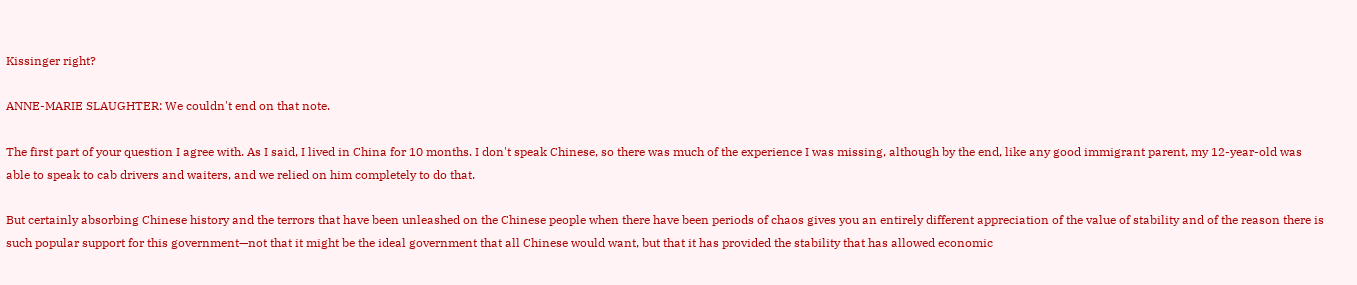Kissinger right?

ANNE-MARIE SLAUGHTER: We couldn't end on that note.

The first part of your question I agree with. As I said, I lived in China for 10 months. I don't speak Chinese, so there was much of the experience I was missing, although by the end, like any good immigrant parent, my 12-year-old was able to speak to cab drivers and waiters, and we relied on him completely to do that.

But certainly absorbing Chinese history and the terrors that have been unleashed on the Chinese people when there have been periods of chaos gives you an entirely different appreciation of the value of stability and of the reason there is such popular support for this government—not that it might be the ideal government that all Chinese would want, but that it has provided the stability that has allowed economic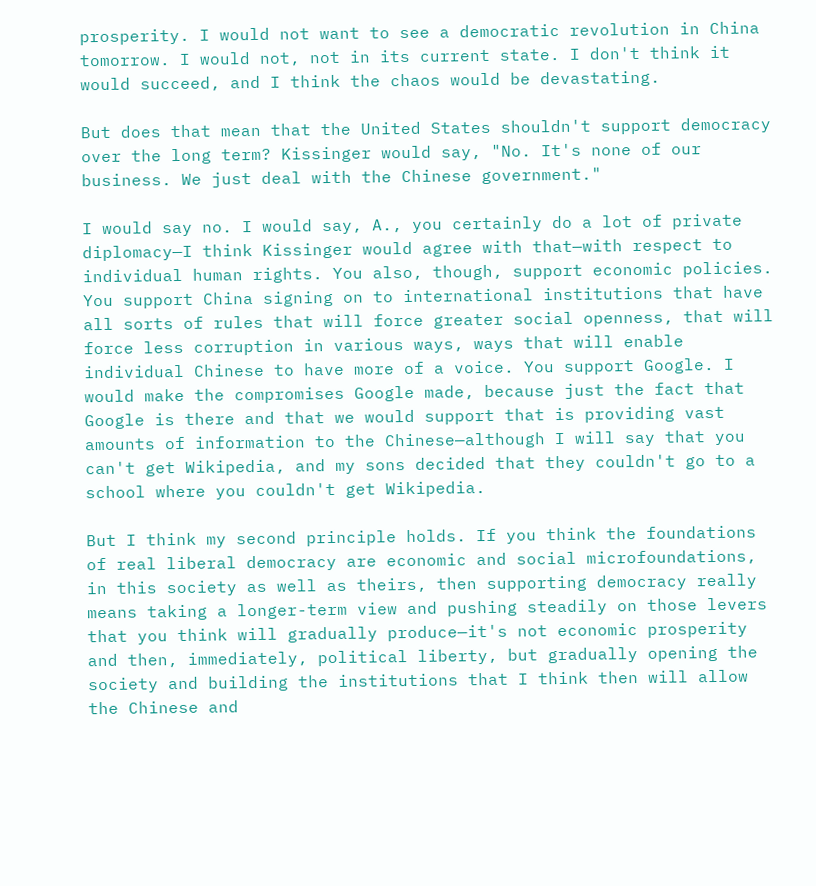prosperity. I would not want to see a democratic revolution in China tomorrow. I would not, not in its current state. I don't think it would succeed, and I think the chaos would be devastating.

But does that mean that the United States shouldn't support democracy over the long term? Kissinger would say, "No. It's none of our business. We just deal with the Chinese government."

I would say no. I would say, A., you certainly do a lot of private diplomacy—I think Kissinger would agree with that—with respect to individual human rights. You also, though, support economic policies. You support China signing on to international institutions that have all sorts of rules that will force greater social openness, that will force less corruption in various ways, ways that will enable individual Chinese to have more of a voice. You support Google. I would make the compromises Google made, because just the fact that Google is there and that we would support that is providing vast amounts of information to the Chinese—although I will say that you can't get Wikipedia, and my sons decided that they couldn't go to a school where you couldn't get Wikipedia.

But I think my second principle holds. If you think the foundations of real liberal democracy are economic and social microfoundations, in this society as well as theirs, then supporting democracy really means taking a longer-term view and pushing steadily on those levers that you think will gradually produce—it's not economic prosperity and then, immediately, political liberty, but gradually opening the society and building the institutions that I think then will allow the Chinese and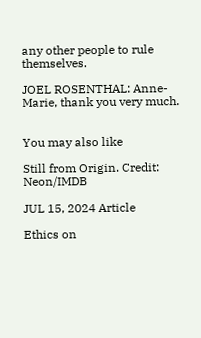any other people to rule themselves.

JOEL ROSENTHAL: Anne-Marie, thank you very much.


You may also like

Still from Origin. Credit: Neon/IMDB

JUL 15, 2024 Article

Ethics on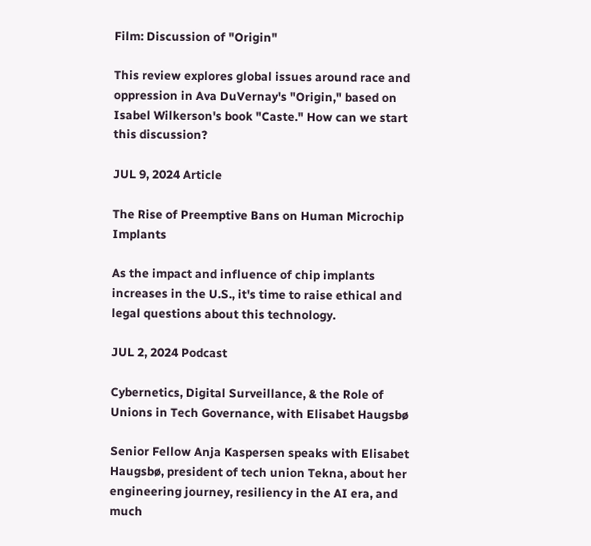Film: Discussion of "Origin"

This review explores global issues around race and oppression in Ava DuVernay's "Origin," based on Isabel Wilkerson's book "Caste." How can we start this discussion?

JUL 9, 2024 Article

The Rise of Preemptive Bans on Human Microchip Implants

As the impact and influence of chip implants increases in the U.S., it's time to raise ethical and legal questions about this technology.

JUL 2, 2024 Podcast

Cybernetics, Digital Surveillance, & the Role of Unions in Tech Governance, with Elisabet Haugsbø

Senior Fellow Anja Kaspersen speaks with Elisabet Haugsbø, president of tech union Tekna, about her engineering journey, resiliency in the AI era, and much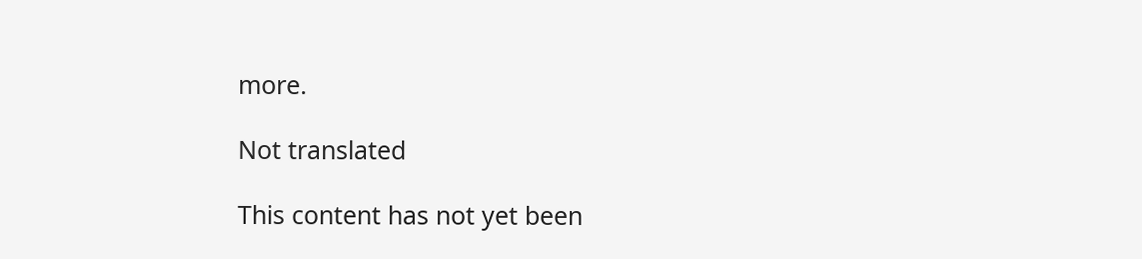more.

Not translated

This content has not yet been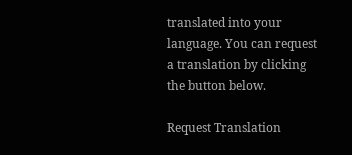translated into your language. You can request a translation by clicking the button below.

Request Translation